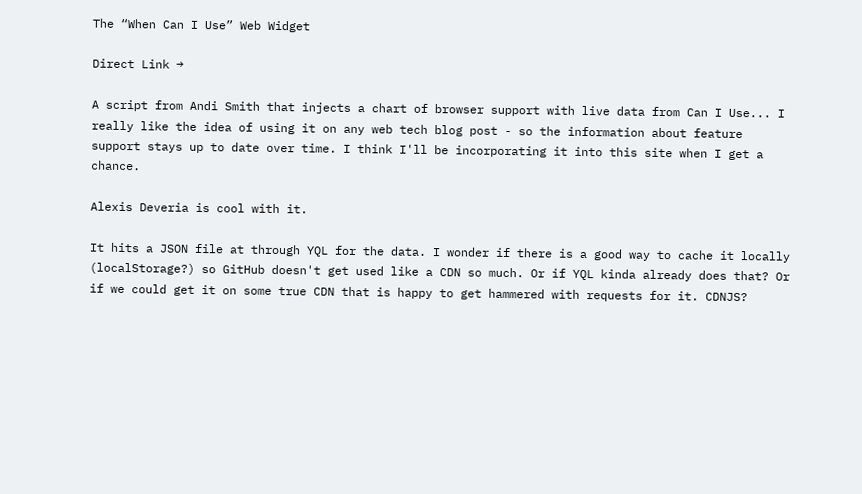The “When Can I Use” Web Widget

Direct Link →

A script from Andi Smith that injects a chart of browser support with live data from Can I Use... I really like the idea of using it on any web tech blog post - so the information about feature support stays up to date over time. I think I'll be incorporating it into this site when I get a chance.

Alexis Deveria is cool with it.

It hits a JSON file at through YQL for the data. I wonder if there is a good way to cache it locally (localStorage?) so GitHub doesn't get used like a CDN so much. Or if YQL kinda already does that? Or if we could get it on some true CDN that is happy to get hammered with requests for it. CDNJS?